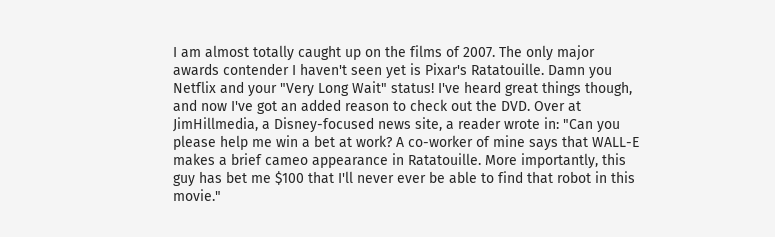I am almost totally caught up on the films of 2007. The only major awards contender I haven't seen yet is Pixar's Ratatouille. Damn you Netflix and your "Very Long Wait" status! I've heard great things though, and now I've got an added reason to check out the DVD. Over at JimHillmedia, a Disney-focused news site, a reader wrote in: "Can you please help me win a bet at work? A co-worker of mine says that WALL-E makes a brief cameo appearance in Ratatouille. More importantly, this guy has bet me $100 that I'll never ever be able to find that robot in this movie."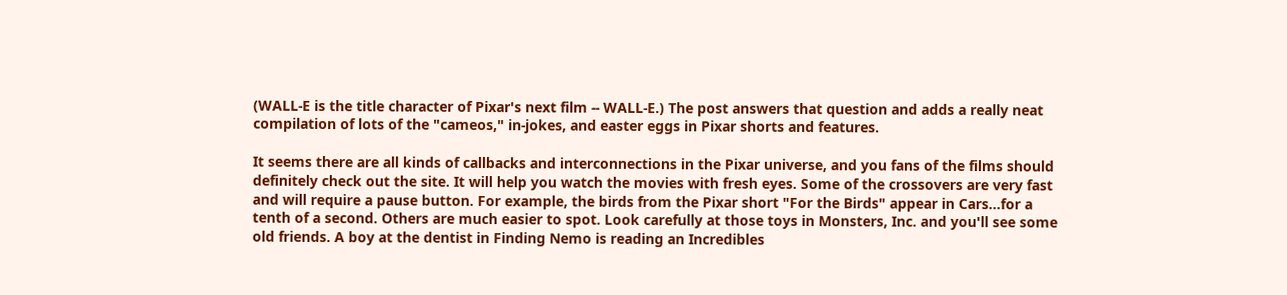(WALL-E is the title character of Pixar's next film -- WALL-E.) The post answers that question and adds a really neat compilation of lots of the "cameos," in-jokes, and easter eggs in Pixar shorts and features.

It seems there are all kinds of callbacks and interconnections in the Pixar universe, and you fans of the films should definitely check out the site. It will help you watch the movies with fresh eyes. Some of the crossovers are very fast and will require a pause button. For example, the birds from the Pixar short "For the Birds" appear in Cars...for a tenth of a second. Others are much easier to spot. Look carefully at those toys in Monsters, Inc. and you'll see some old friends. A boy at the dentist in Finding Nemo is reading an Incredibles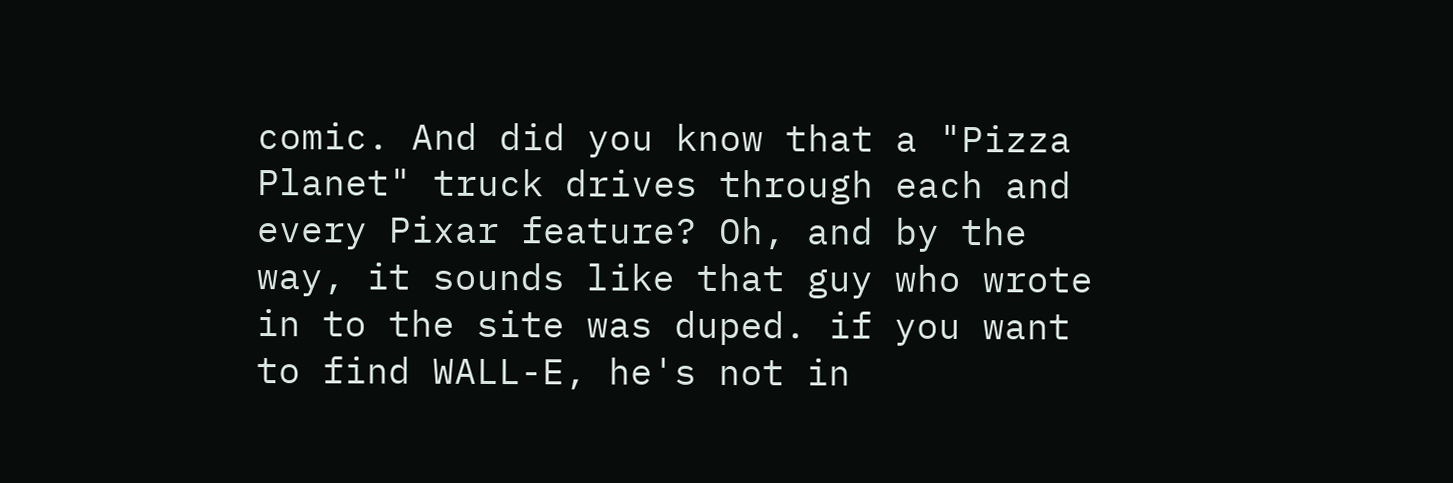comic. And did you know that a "Pizza Planet" truck drives through each and every Pixar feature? Oh, and by the way, it sounds like that guy who wrote in to the site was duped. if you want to find WALL-E, he's not in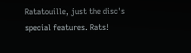Ratatouille, just the disc's special features. Rats!